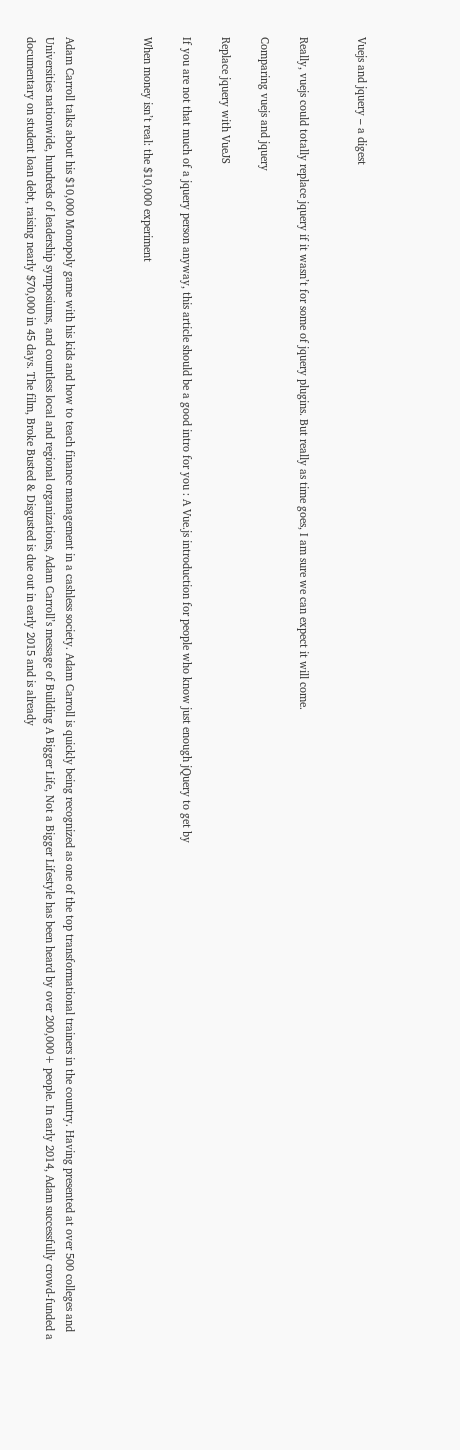Vuejs and jquery – a digest


Really, vuejs could totally replace jquery if it wasn’t for some of jquery plugins. But really as time goes, I am sure we can expect it will come.

Comparing vuejs and jquery

Replace jquery with VueJS

If you are not that much of a jquery person anyway, this article should be a good intro for you : A Vue.js introduction for people who know just enough jQuery to get by

When money isn’t real: the $10,000 experiment



Adam Carroll talks about his $10,000 Monopoly game with his kids and how to teach finance management in a cashless society. Adam Carroll is quickly being recognized as one of the top transformational trainers in the country. Having presented at over 500 colleges and Universities nationwide, hundreds of leadership symposiums, and countless local and regional organizations, Adam Carroll’s message of Building A Bigger Life, Not a Bigger Lifestyle has been heard by over 200,000+ people. In early 2014, Adam successfully crowd-funded a documentary on student loan debt, raising nearly $70,000 in 45 days. The film, Broke Busted & Disgusted is due out in early 2015 and is already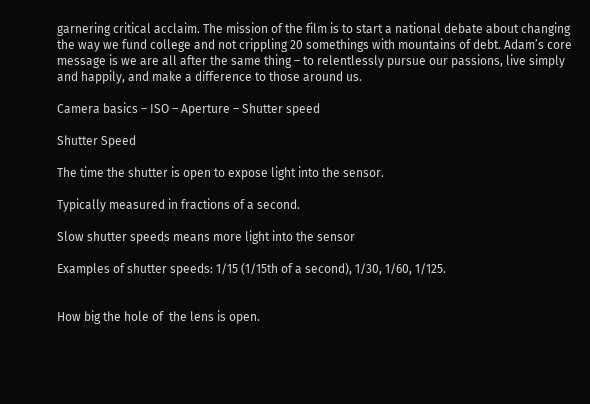garnering critical acclaim. The mission of the film is to start a national debate about changing the way we fund college and not crippling 20 somethings with mountains of debt. Adam’s core message is we are all after the same thing – to relentlessly pursue our passions, live simply and happily, and make a difference to those around us.

Camera basics – ISO – Aperture – Shutter speed

Shutter Speed

The time the shutter is open to expose light into the sensor.

Typically measured in fractions of a second.

Slow shutter speeds means more light into the sensor

Examples of shutter speeds: 1/15 (1/15th of a second), 1/30, 1/60, 1/125.


How big the hole of  the lens is open.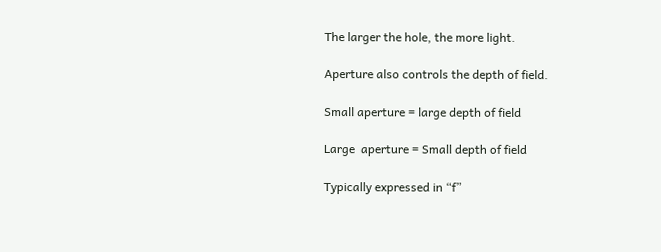The larger the hole, the more light.

Aperture also controls the depth of field.

Small aperture = large depth of field

Large  aperture = Small depth of field

Typically expressed in “f”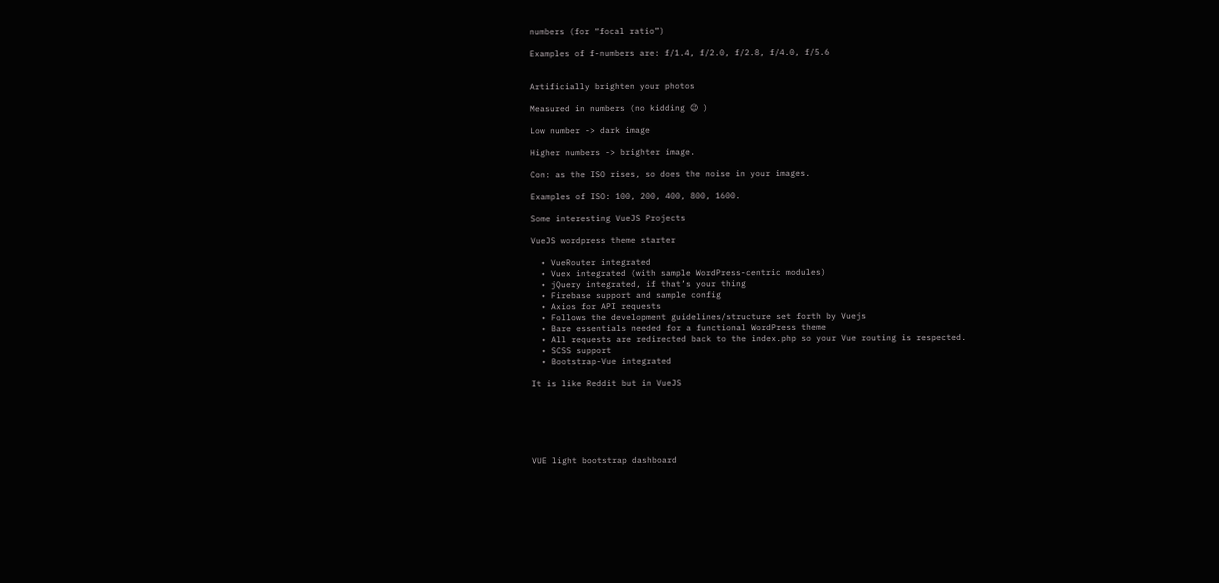numbers (for “focal ratio”)

Examples of f-numbers are: f/1.4, f/2.0, f/2.8, f/4.0, f/5.6


Artificially brighten your photos

Measured in numbers (no kidding 😉 )

Low number -> dark image

Higher numbers -> brighter image.

Con: as the ISO rises, so does the noise in your images.

Examples of ISO: 100, 200, 400, 800, 1600.

Some interesting VueJS Projects

VueJS wordpress theme starter

  • VueRouter integrated
  • Vuex integrated (with sample WordPress-centric modules)
  • jQuery integrated, if that’s your thing
  • Firebase support and sample config
  • Axios for API requests
  • Follows the development guidelines/structure set forth by Vuejs
  • Bare essentials needed for a functional WordPress theme
  • All requests are redirected back to the index.php so your Vue routing is respected.
  • SCSS support
  • Bootstrap-Vue integrated

It is like Reddit but in VueJS






VUE light bootstrap dashboard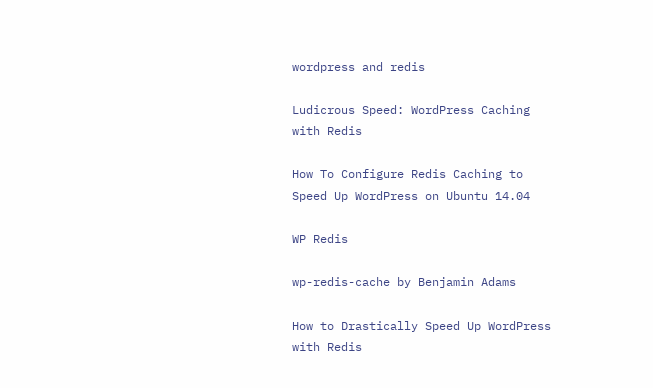wordpress and redis

Ludicrous Speed: WordPress Caching with Redis

How To Configure Redis Caching to Speed Up WordPress on Ubuntu 14.04

WP Redis

wp-redis-cache by Benjamin Adams

How to Drastically Speed Up WordPress with Redis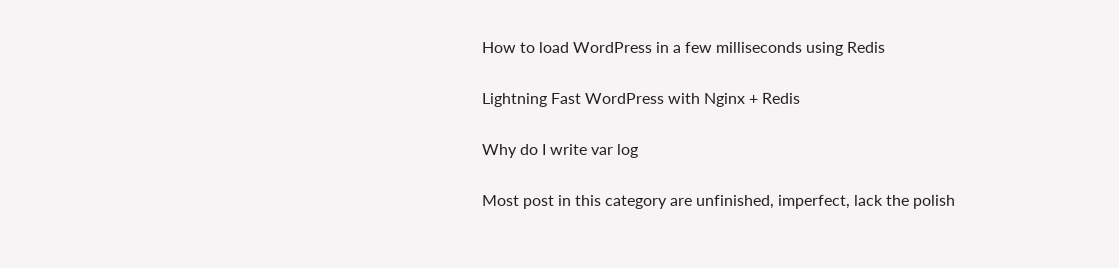How to load WordPress in a few milliseconds using Redis

Lightning Fast WordPress with Nginx + Redis

Why do I write var log

Most post in this category are unfinished, imperfect, lack the polish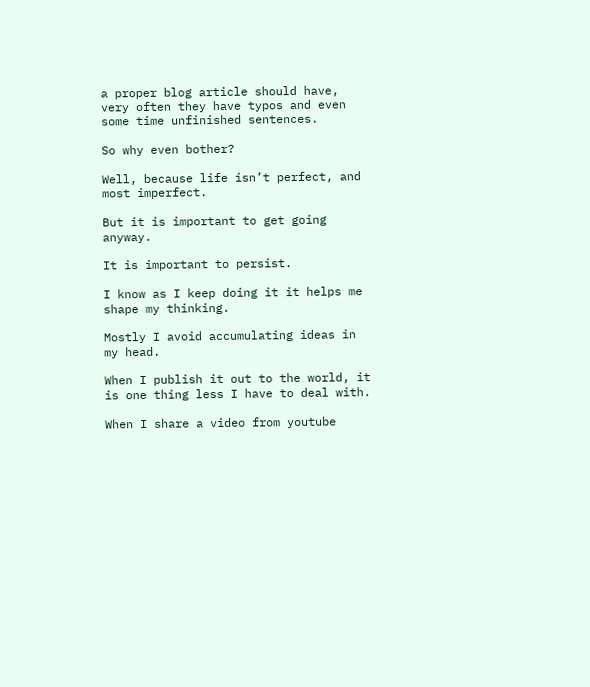a proper blog article should have, very often they have typos and even some time unfinished sentences.

So why even bother?

Well, because life isn’t perfect, and most imperfect.

But it is important to get going anyway.

It is important to persist.

I know as I keep doing it it helps me shape my thinking.

Mostly I avoid accumulating ideas in my head.

When I publish it out to the world, it is one thing less I have to deal with.

When I share a video from youtube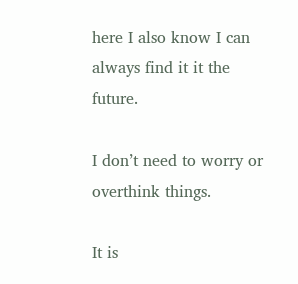here I also know I can always find it it the future.

I don’t need to worry or overthink things.

It is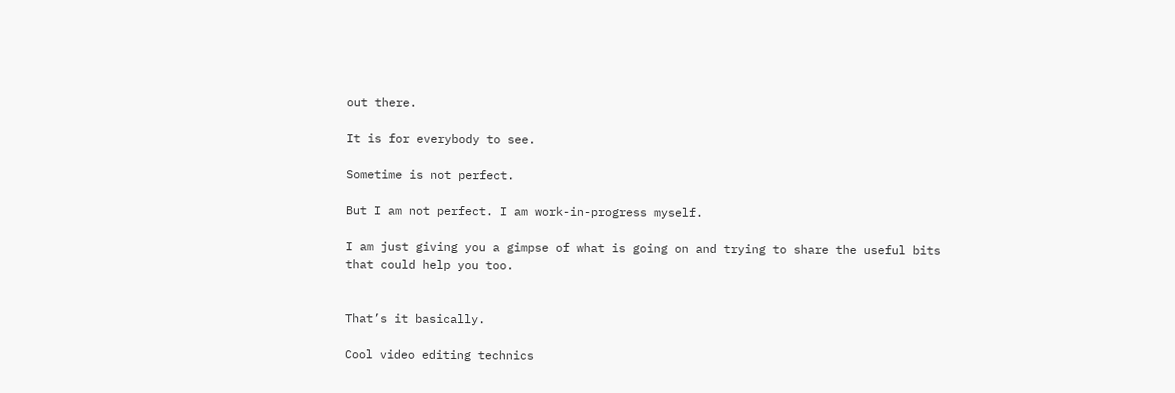out there.

It is for everybody to see.

Sometime is not perfect.

But I am not perfect. I am work-in-progress myself.

I am just giving you a gimpse of what is going on and trying to share the useful bits that could help you too.


That’s it basically.

Cool video editing technics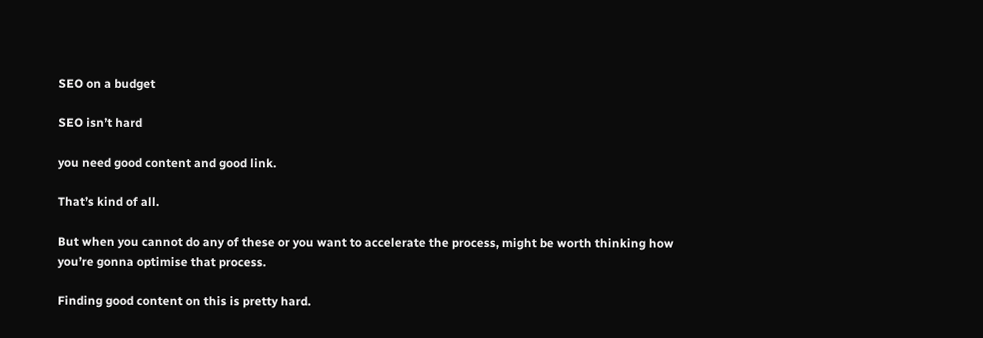SEO on a budget

SEO isn’t hard

you need good content and good link.

That’s kind of all.

But when you cannot do any of these or you want to accelerate the process, might be worth thinking how you’re gonna optimise that process.

Finding good content on this is pretty hard.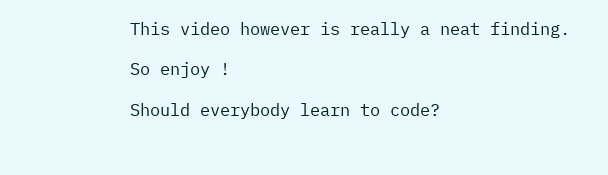This video however is really a neat finding.

So enjoy !

Should everybody learn to code?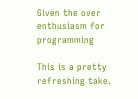Given the over enthusiasm for programming

This is a pretty refreshing take.